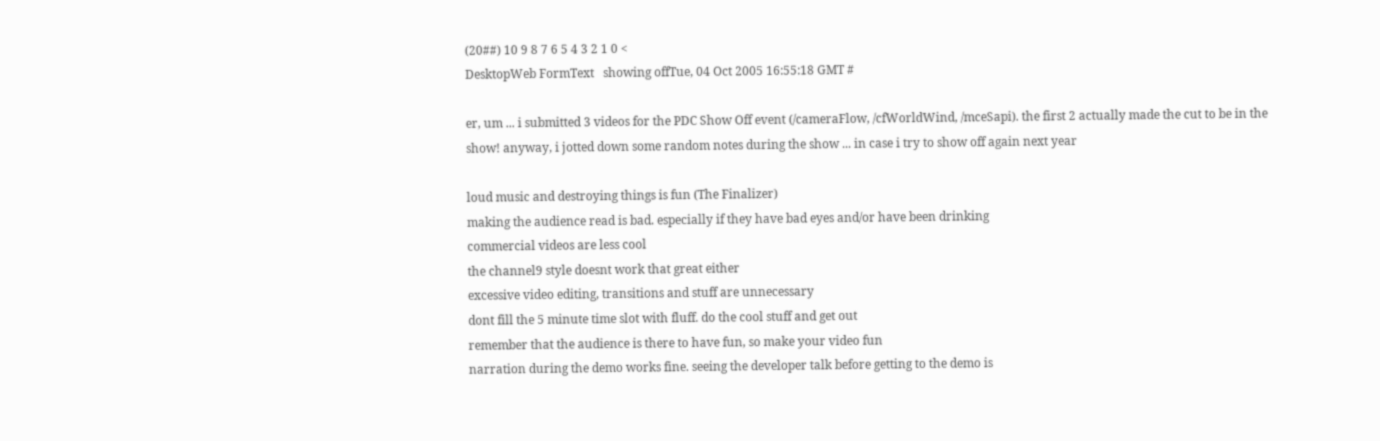(20##) 10 9 8 7 6 5 4 3 2 1 0 <
DesktopWeb FormText   showing offTue, 04 Oct 2005 16:55:18 GMT #

er, um ... i submitted 3 videos for the PDC Show Off event (/cameraFlow, /cfWorldWind, /mceSapi). the first 2 actually made the cut to be in the show! anyway, i jotted down some random notes during the show ... in case i try to show off again next year

loud music and destroying things is fun (The Finalizer)
making the audience read is bad. especially if they have bad eyes and/or have been drinking
commercial videos are less cool
the channel9 style doesnt work that great either
excessive video editing, transitions and stuff are unnecessary
dont fill the 5 minute time slot with fluff. do the cool stuff and get out
remember that the audience is there to have fun, so make your video fun
narration during the demo works fine. seeing the developer talk before getting to the demo is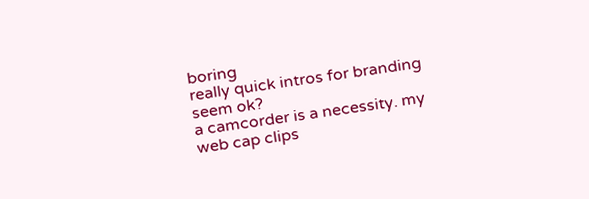boring
really quick intros for branding seem ok?
a camcorder is a necessity. my web cap clips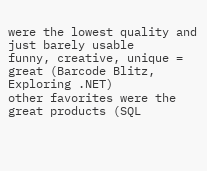were the lowest quality and just barely usable
funny, creative, unique = great (Barcode Blitz, Exploring .NET)
other favorites were the great products (SQL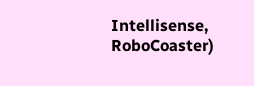Intellisense, RoboCoaster)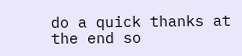do a quick thanks at the end so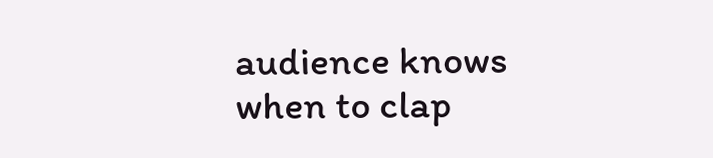audience knows when to clap